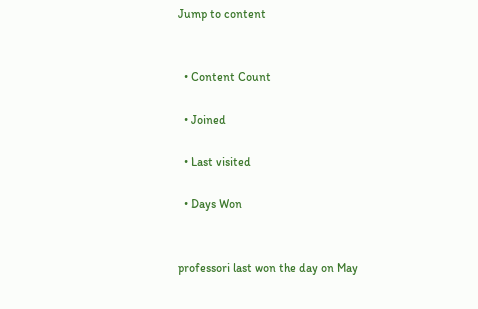Jump to content


  • Content Count

  • Joined

  • Last visited

  • Days Won


professori last won the day on May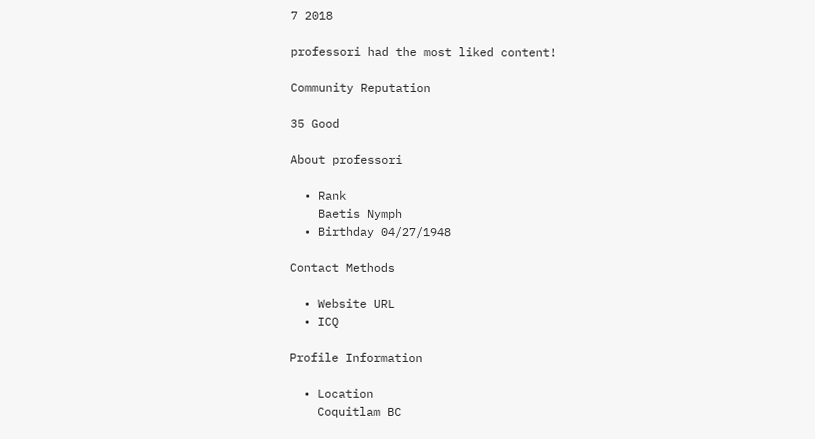7 2018

professori had the most liked content!

Community Reputation

35 Good

About professori

  • Rank
    Baetis Nymph
  • Birthday 04/27/1948

Contact Methods

  • Website URL
  • ICQ

Profile Information

  • Location
    Coquitlam BC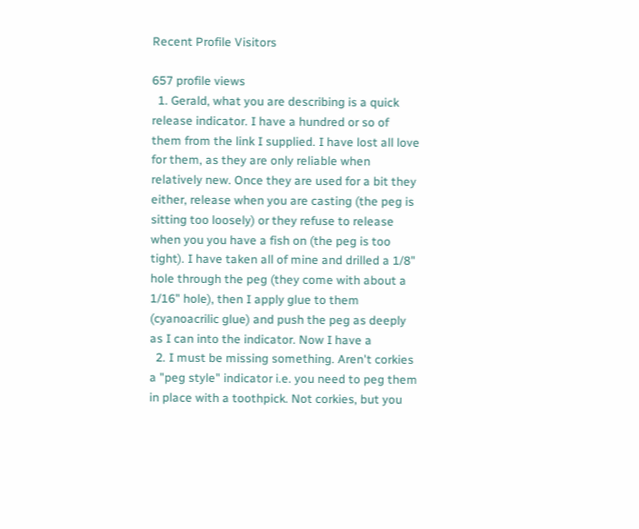Recent Profile Visitors

657 profile views
  1. Gerald, what you are describing is a quick release indicator. I have a hundred or so of them from the link I supplied. I have lost all love for them, as they are only reliable when relatively new. Once they are used for a bit they either, release when you are casting (the peg is sitting too loosely) or they refuse to release when you you have a fish on (the peg is too tight). I have taken all of mine and drilled a 1/8" hole through the peg (they come with about a 1/16" hole), then I apply glue to them (cyanoacrilic glue) and push the peg as deeply as I can into the indicator. Now I have a
  2. I must be missing something. Aren't corkies a "peg style" indicator i.e. you need to peg them in place with a toothpick. Not corkies, but you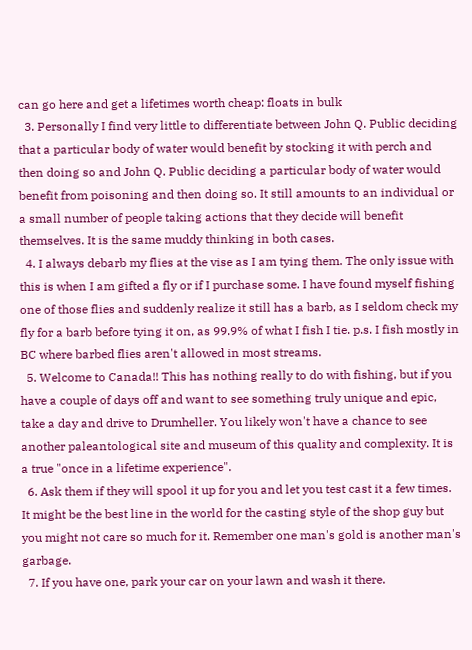can go here and get a lifetimes worth cheap: floats in bulk
  3. Personally I find very little to differentiate between John Q. Public deciding that a particular body of water would benefit by stocking it with perch and then doing so and John Q. Public deciding a particular body of water would benefit from poisoning and then doing so. It still amounts to an individual or a small number of people taking actions that they decide will benefit themselves. It is the same muddy thinking in both cases.
  4. I always debarb my flies at the vise as I am tying them. The only issue with this is when I am gifted a fly or if I purchase some. I have found myself fishing one of those flies and suddenly realize it still has a barb, as I seldom check my fly for a barb before tying it on, as 99.9% of what I fish I tie. p.s. I fish mostly in BC where barbed flies aren't allowed in most streams.
  5. Welcome to Canada!! This has nothing really to do with fishing, but if you have a couple of days off and want to see something truly unique and epic, take a day and drive to Drumheller. You likely won't have a chance to see another paleantological site and museum of this quality and complexity. It is a true "once in a lifetime experience".
  6. Ask them if they will spool it up for you and let you test cast it a few times. It might be the best line in the world for the casting style of the shop guy but you might not care so much for it. Remember one man's gold is another man's garbage.
  7. If you have one, park your car on your lawn and wash it there.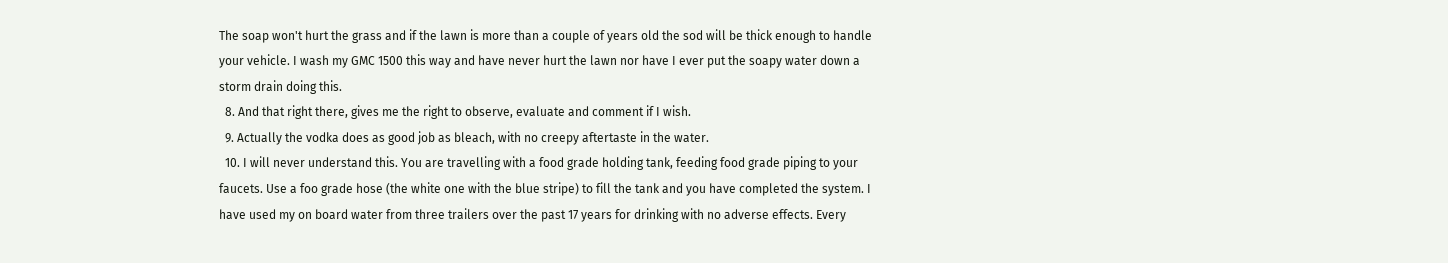The soap won't hurt the grass and if the lawn is more than a couple of years old the sod will be thick enough to handle your vehicle. I wash my GMC 1500 this way and have never hurt the lawn nor have I ever put the soapy water down a storm drain doing this.
  8. And that right there, gives me the right to observe, evaluate and comment if I wish.
  9. Actually the vodka does as good job as bleach, with no creepy aftertaste in the water.
  10. I will never understand this. You are travelling with a food grade holding tank, feeding food grade piping to your faucets. Use a foo grade hose (the white one with the blue stripe) to fill the tank and you have completed the system. I have used my on board water from three trailers over the past 17 years for drinking with no adverse effects. Every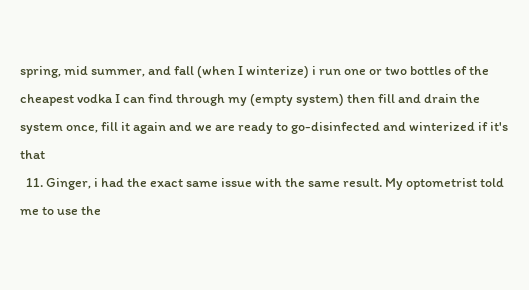spring, mid summer, and fall (when I winterize) i run one or two bottles of the cheapest vodka I can find through my (empty system) then fill and drain the system once, fill it again and we are ready to go-disinfected and winterized if it's that
  11. Ginger, i had the exact same issue with the same result. My optometrist told me to use the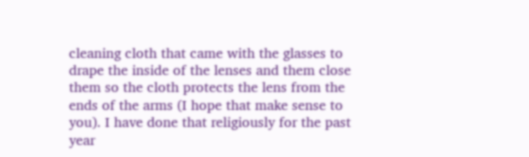cleaning cloth that came with the glasses to drape the inside of the lenses and them close them so the cloth protects the lens from the ends of the arms (I hope that make sense to you). I have done that religiously for the past year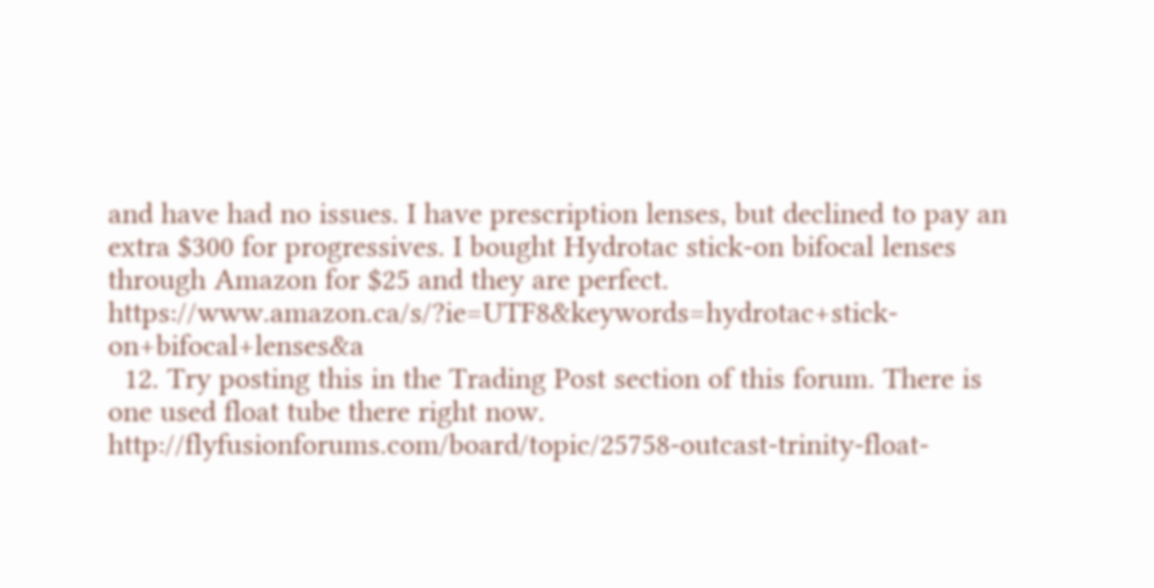and have had no issues. I have prescription lenses, but declined to pay an extra $300 for progressives. I bought Hydrotac stick-on bifocal lenses through Amazon for $25 and they are perfect. https://www.amazon.ca/s/?ie=UTF8&keywords=hydrotac+stick-on+bifocal+lenses&a
  12. Try posting this in the Trading Post section of this forum. There is one used float tube there right now. http://flyfusionforums.com/board/topic/25758-outcast-trinity-float-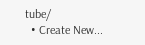tube/
  • Create New...